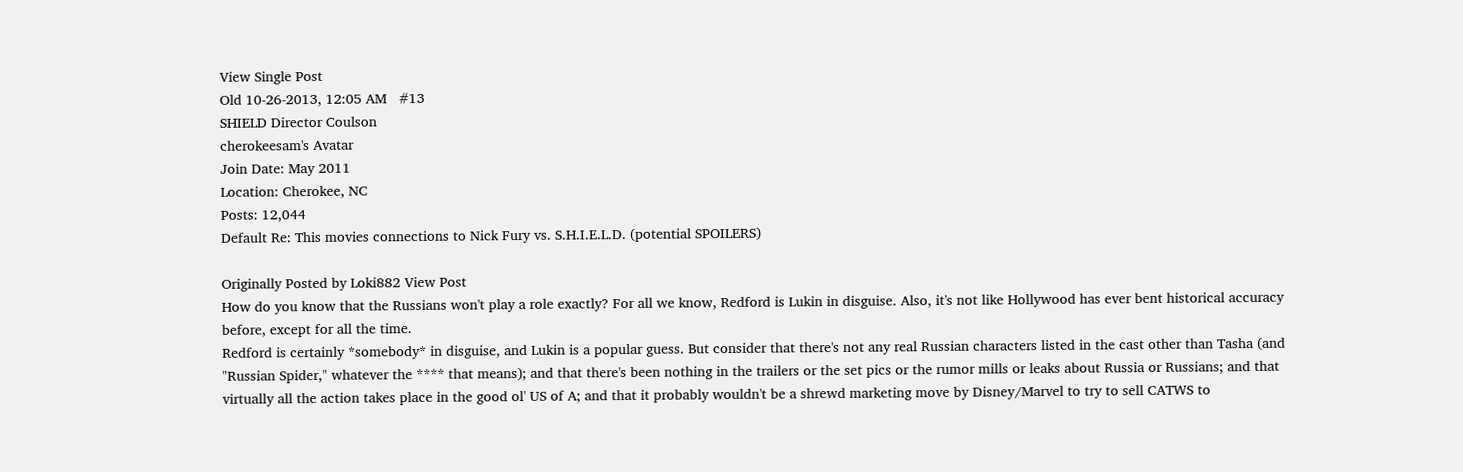View Single Post
Old 10-26-2013, 12:05 AM   #13
SHIELD Director Coulson
cherokeesam's Avatar
Join Date: May 2011
Location: Cherokee, NC
Posts: 12,044
Default Re: This movies connections to Nick Fury vs. S.H.I.E.L.D. (potential SPOILERS)

Originally Posted by Loki882 View Post
How do you know that the Russians won't play a role exactly? For all we know, Redford is Lukin in disguise. Also, it's not like Hollywood has ever bent historical accuracy before, except for all the time.
Redford is certainly *somebody* in disguise, and Lukin is a popular guess. But consider that there's not any real Russian characters listed in the cast other than Tasha (and "Russian Spider," whatever the **** that means); and that there's been nothing in the trailers or the set pics or the rumor mills or leaks about Russia or Russians; and that virtually all the action takes place in the good ol' US of A; and that it probably wouldn't be a shrewd marketing move by Disney/Marvel to try to sell CATWS to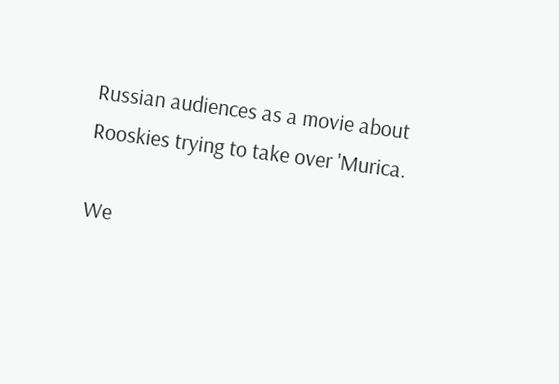Russian audiences as a movie about Rooskies trying to take over 'Murica.

We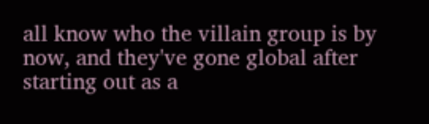all know who the villain group is by now, and they've gone global after starting out as a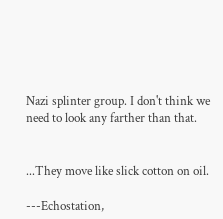Nazi splinter group. I don't think we need to look any farther than that.


...They move like slick cotton on oil.

---Echostation,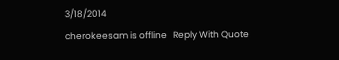3/18/2014
cherokeesam is offline   Reply With Quote